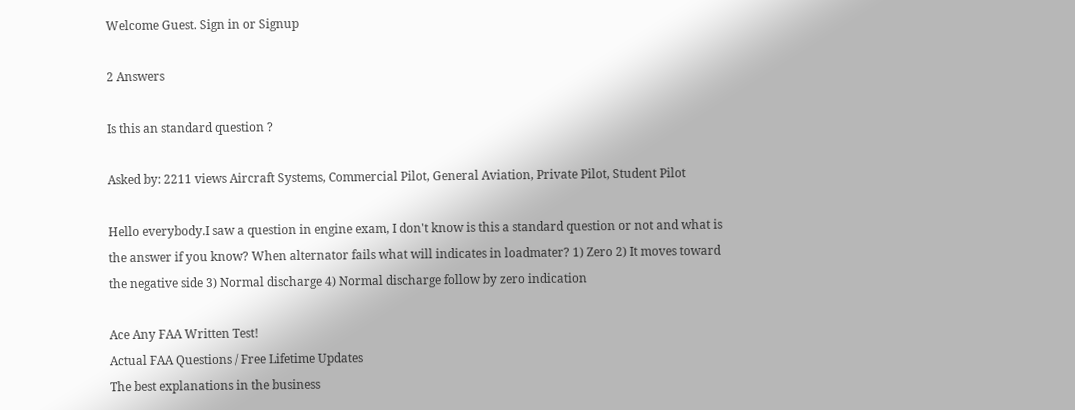Welcome Guest. Sign in or Signup

2 Answers

Is this an standard question ?

Asked by: 2211 views Aircraft Systems, Commercial Pilot, General Aviation, Private Pilot, Student Pilot

Hello everybody.I saw a question in engine exam, I don't know is this a standard question or not and what is the answer if you know? When alternator fails what will indicates in loadmater? 1) Zero 2) It moves toward the negative side 3) Normal discharge 4) Normal discharge follow by zero indication

Ace Any FAA Written Test!
Actual FAA Questions / Free Lifetime Updates
The best explanations in the business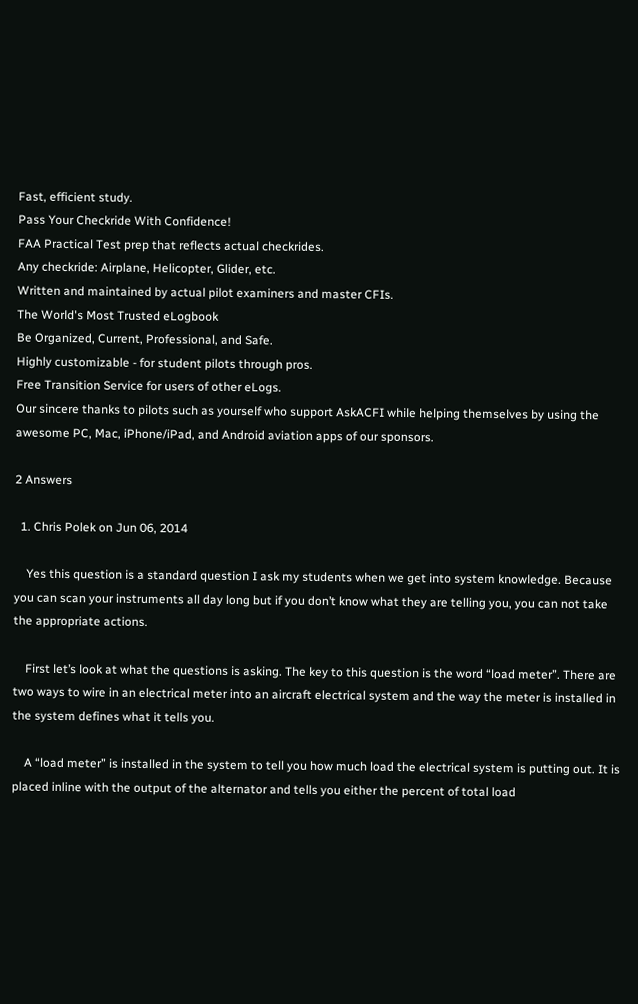Fast, efficient study.
Pass Your Checkride With Confidence!
FAA Practical Test prep that reflects actual checkrides.
Any checkride: Airplane, Helicopter, Glider, etc.
Written and maintained by actual pilot examiners and master CFIs.
The World's Most Trusted eLogbook
Be Organized, Current, Professional, and Safe.
Highly customizable - for student pilots through pros.
Free Transition Service for users of other eLogs.
Our sincere thanks to pilots such as yourself who support AskACFI while helping themselves by using the awesome PC, Mac, iPhone/iPad, and Android aviation apps of our sponsors.

2 Answers

  1. Chris Polek on Jun 06, 2014

    Yes this question is a standard question I ask my students when we get into system knowledge. Because you can scan your instruments all day long but if you don’t know what they are telling you, you can not take the appropriate actions.

    First let’s look at what the questions is asking. The key to this question is the word “load meter”. There are two ways to wire in an electrical meter into an aircraft electrical system and the way the meter is installed in the system defines what it tells you.

    A “load meter” is installed in the system to tell you how much load the electrical system is putting out. It is placed inline with the output of the alternator and tells you either the percent of total load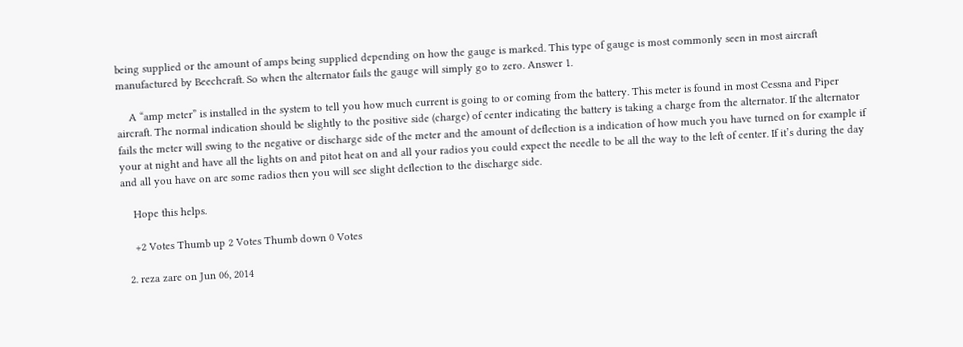being supplied or the amount of amps being supplied depending on how the gauge is marked. This type of gauge is most commonly seen in most aircraft manufactured by Beechcraft. So when the alternator fails the gauge will simply go to zero. Answer 1.

    A “amp meter” is installed in the system to tell you how much current is going to or coming from the battery. This meter is found in most Cessna and Piper aircraft. The normal indication should be slightly to the positive side (charge) of center indicating the battery is taking a charge from the alternator. If the alternator fails the meter will swing to the negative or discharge side of the meter and the amount of deflection is a indication of how much you have turned on for example if your at night and have all the lights on and pitot heat on and all your radios you could expect the needle to be all the way to the left of center. If it’s during the day and all you have on are some radios then you will see slight deflection to the discharge side.

    Hope this helps.

    +2 Votes Thumb up 2 Votes Thumb down 0 Votes

  2. reza zare on Jun 06, 2014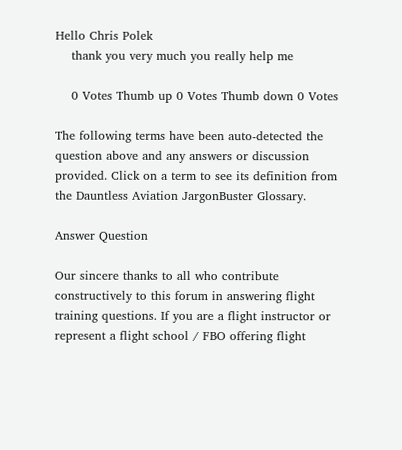Hello Chris Polek
    thank you very much you really help me

    0 Votes Thumb up 0 Votes Thumb down 0 Votes

The following terms have been auto-detected the question above and any answers or discussion provided. Click on a term to see its definition from the Dauntless Aviation JargonBuster Glossary.

Answer Question

Our sincere thanks to all who contribute constructively to this forum in answering flight training questions. If you are a flight instructor or represent a flight school / FBO offering flight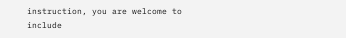instruction, you are welcome to include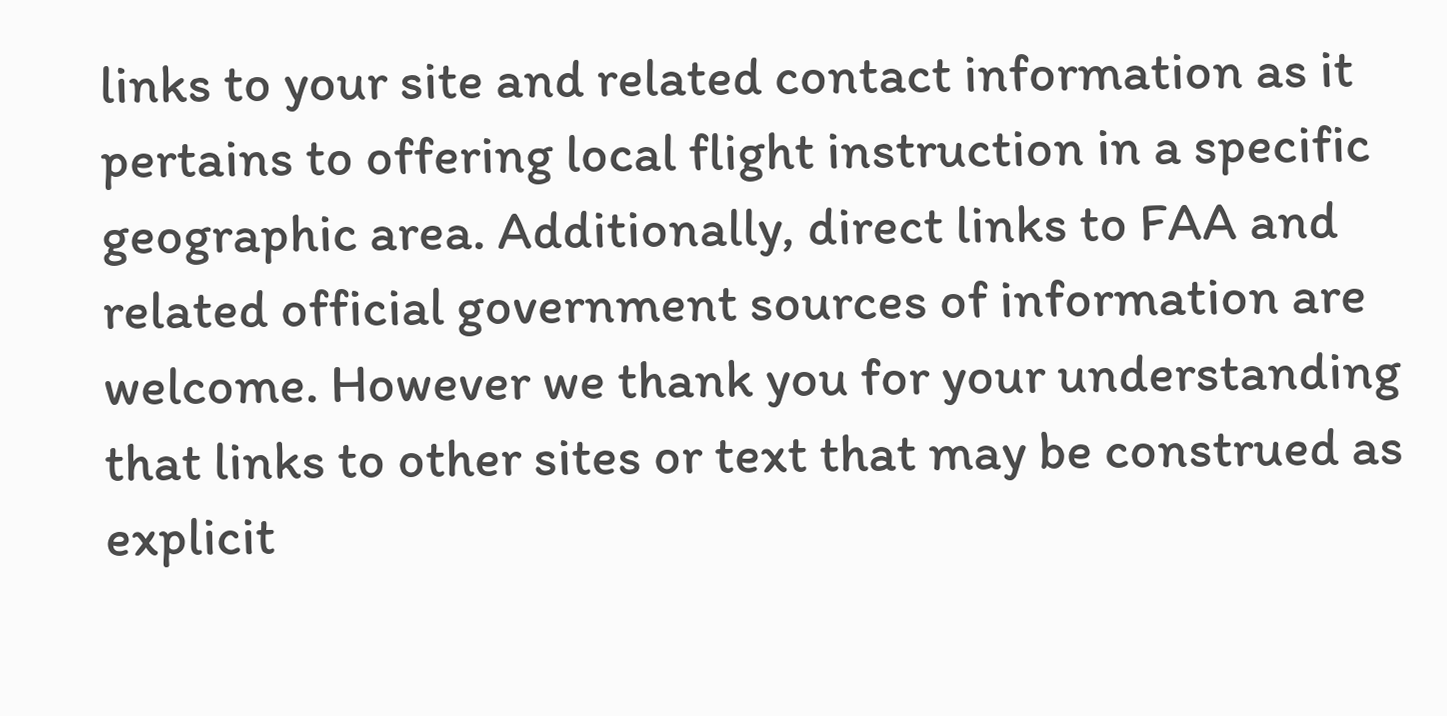links to your site and related contact information as it pertains to offering local flight instruction in a specific geographic area. Additionally, direct links to FAA and related official government sources of information are welcome. However we thank you for your understanding that links to other sites or text that may be construed as explicit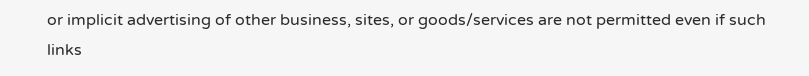or implicit advertising of other business, sites, or goods/services are not permitted even if such links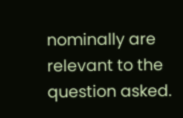nominally are relevant to the question asked.